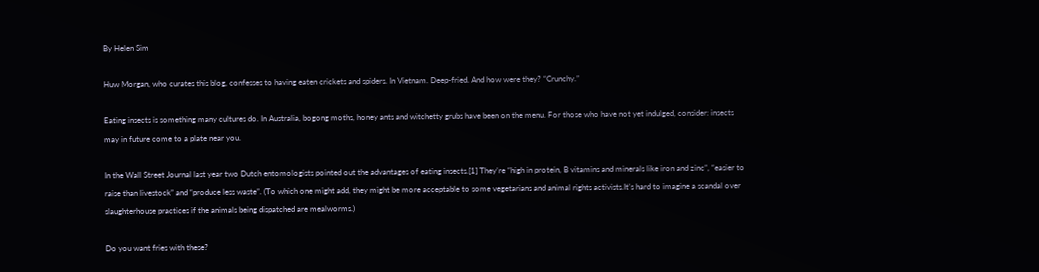By Helen Sim

Huw Morgan, who curates this blog, confesses to having eaten crickets and spiders. In Vietnam. Deep-fried. And how were they? “Crunchy.”

Eating insects is something many cultures do. In Australia, bogong moths, honey ants and witchetty grubs have been on the menu. For those who have not yet indulged, consider: insects may in future come to a plate near you.

In the Wall Street Journal last year two Dutch entomologists pointed out the advantages of eating insects.[1] They’re “high in protein, B vitamins and minerals like iron and zinc”, “easier to raise than livestock” and “produce less waste”. (To which one might add, they might be more acceptable to some vegetarians and animal rights activists.It’s hard to imagine a scandal over slaughterhouse practices if the animals being dispatched are mealworms.)

Do you want fries with these?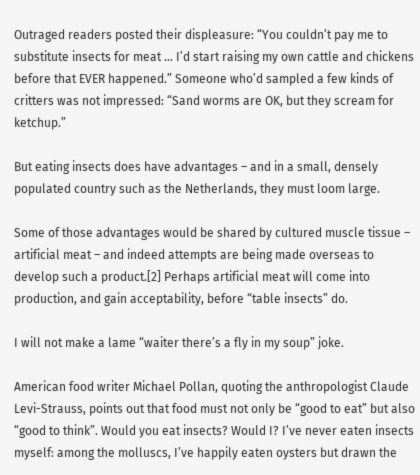Outraged readers posted their displeasure: “You couldn’t pay me to substitute insects for meat … I’d start raising my own cattle and chickens before that EVER happened.” Someone who’d sampled a few kinds of critters was not impressed: “Sand worms are OK, but they scream for ketchup.”

But eating insects does have advantages – and in a small, densely populated country such as the Netherlands, they must loom large.

Some of those advantages would be shared by cultured muscle tissue – artificial meat – and indeed attempts are being made overseas to develop such a product.[2] Perhaps artificial meat will come into production, and gain acceptability, before “table insects” do.

I will not make a lame “waiter there’s a fly in my soup” joke.

American food writer Michael Pollan, quoting the anthropologist Claude Levi-Strauss, points out that food must not only be “good to eat” but also “good to think”. Would you eat insects? Would I? I’ve never eaten insects myself: among the molluscs, I’ve happily eaten oysters but drawn the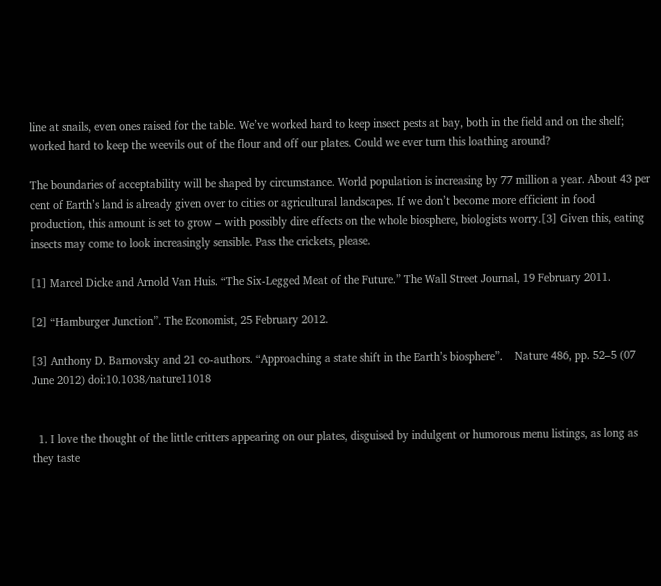line at snails, even ones raised for the table. We’ve worked hard to keep insect pests at bay, both in the field and on the shelf; worked hard to keep the weevils out of the flour and off our plates. Could we ever turn this loathing around?

The boundaries of acceptability will be shaped by circumstance. World population is increasing by 77 million a year. About 43 per cent of Earth’s land is already given over to cities or agricultural landscapes. If we don’t become more efficient in food production, this amount is set to grow – with possibly dire effects on the whole biosphere, biologists worry.[3] Given this, eating insects may come to look increasingly sensible. Pass the crickets, please.

[1] Marcel Dicke and Arnold Van Huis. “The Six-Legged Meat of the Future.” The Wall Street Journal, 19 February 2011.

[2] “Hamburger Junction”. The Economist, 25 February 2012.

[3] Anthony D. Barnovsky and 21 co-authors. “Approaching a state shift in the Earth’s biosphere”.    Nature 486, pp. 52–5 (07 June 2012) doi:10.1038/nature11018


  1. I love the thought of the little critters appearing on our plates, disguised by indulgent or humorous menu listings, as long as they taste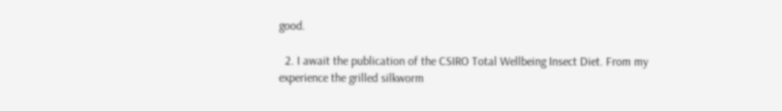good.

  2. I await the publication of the CSIRO Total Wellbeing Insect Diet. From my experience the grilled silkworm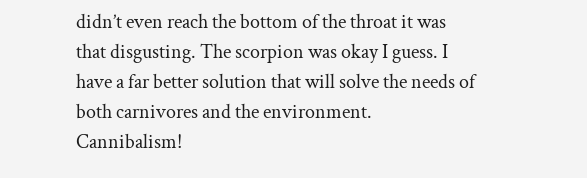didn’t even reach the bottom of the throat it was that disgusting. The scorpion was okay I guess. I have a far better solution that will solve the needs of both carnivores and the environment. Cannibalism!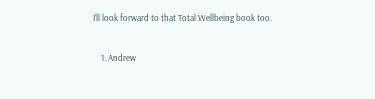I’ll look forward to that Total Wellbeing book too.

    1. Andrew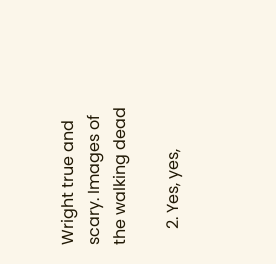Wright true and scary. Images of the walking dead

    2. Yes, yes,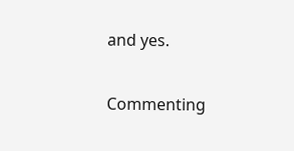and yes.

Commenting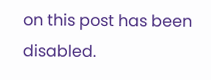on this post has been disabled.